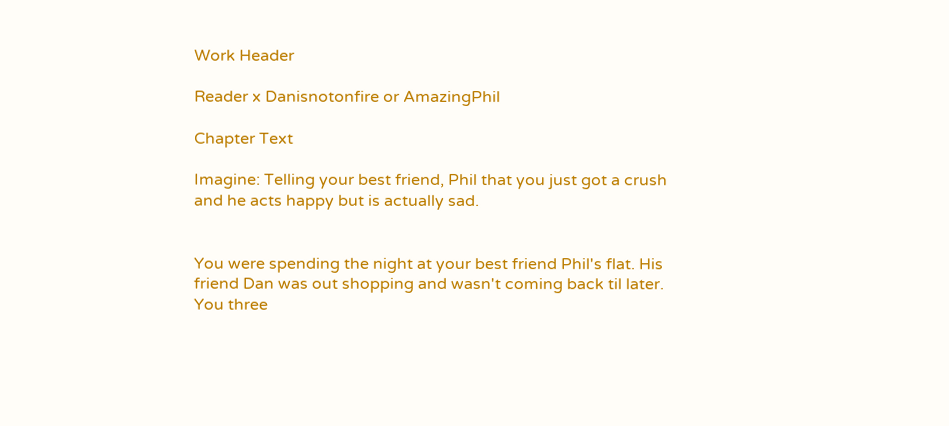Work Header

Reader x Danisnotonfire or AmazingPhil

Chapter Text

Imagine: Telling your best friend, Phil that you just got a crush and he acts happy but is actually sad.


You were spending the night at your best friend Phil's flat. His friend Dan was out shopping and wasn't coming back til later. You three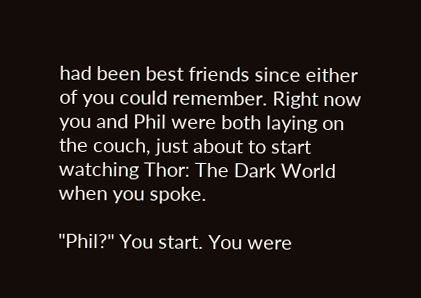had been best friends since either of you could remember. Right now you and Phil were both laying on the couch, just about to start watching Thor: The Dark World when you spoke.

"Phil?" You start. You were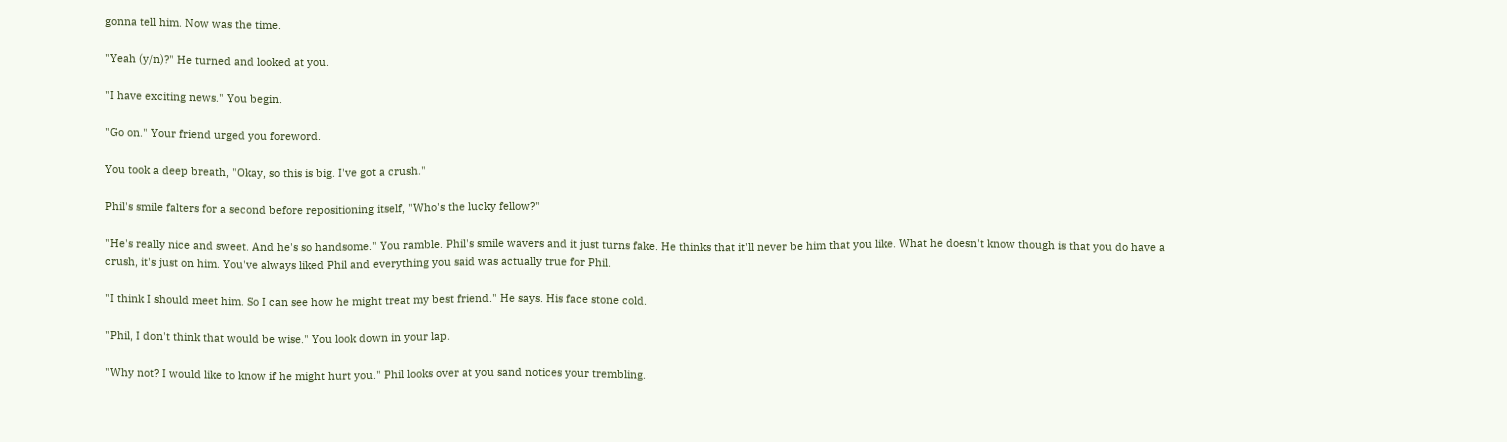gonna tell him. Now was the time.

"Yeah (y/n)?" He turned and looked at you.

"I have exciting news." You begin.

"Go on." Your friend urged you foreword.

You took a deep breath, "Okay, so this is big. I've got a crush."

Phil's smile falters for a second before repositioning itself, "Who's the lucky fellow?"

"He's really nice and sweet. And he's so handsome." You ramble. Phil's smile wavers and it just turns fake. He thinks that it'll never be him that you like. What he doesn't know though is that you do have a crush, it's just on him. You've always liked Phil and everything you said was actually true for Phil.

"I think I should meet him. So I can see how he might treat my best friend." He says. His face stone cold.

"Phil, I don't think that would be wise." You look down in your lap.

"Why not? I would like to know if he might hurt you." Phil looks over at you sand notices your trembling.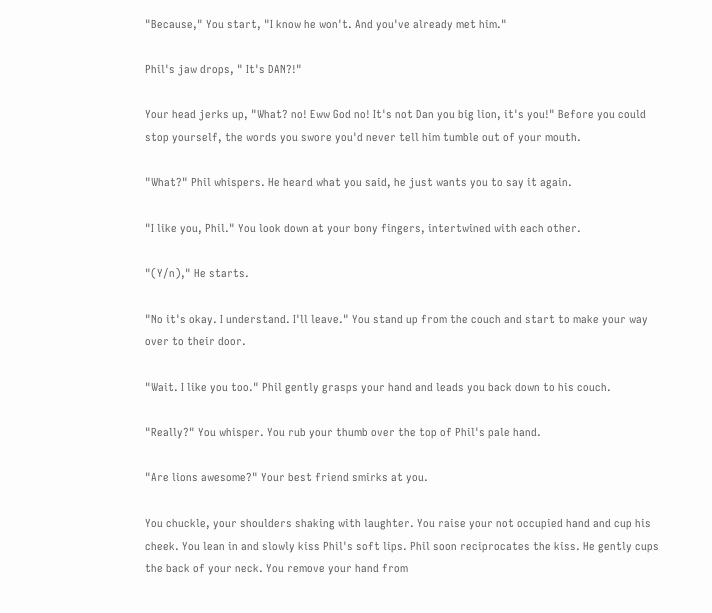"Because," You start, "I know he won't. And you've already met him."

Phil's jaw drops, " It's DAN?!"

Your head jerks up, "What? no! Eww God no! It's not Dan you big lion, it's you!" Before you could stop yourself, the words you swore you'd never tell him tumble out of your mouth.

"What?" Phil whispers. He heard what you said, he just wants you to say it again.

"I like you, Phil." You look down at your bony fingers, intertwined with each other.

"(Y/n)," He starts.

"No it's okay. I understand. I'll leave." You stand up from the couch and start to make your way over to their door.

"Wait. I like you too." Phil gently grasps your hand and leads you back down to his couch.

"Really?" You whisper. You rub your thumb over the top of Phil's pale hand.

"Are lions awesome?" Your best friend smirks at you.

You chuckle, your shoulders shaking with laughter. You raise your not occupied hand and cup his cheek. You lean in and slowly kiss Phil's soft lips. Phil soon reciprocates the kiss. He gently cups the back of your neck. You remove your hand from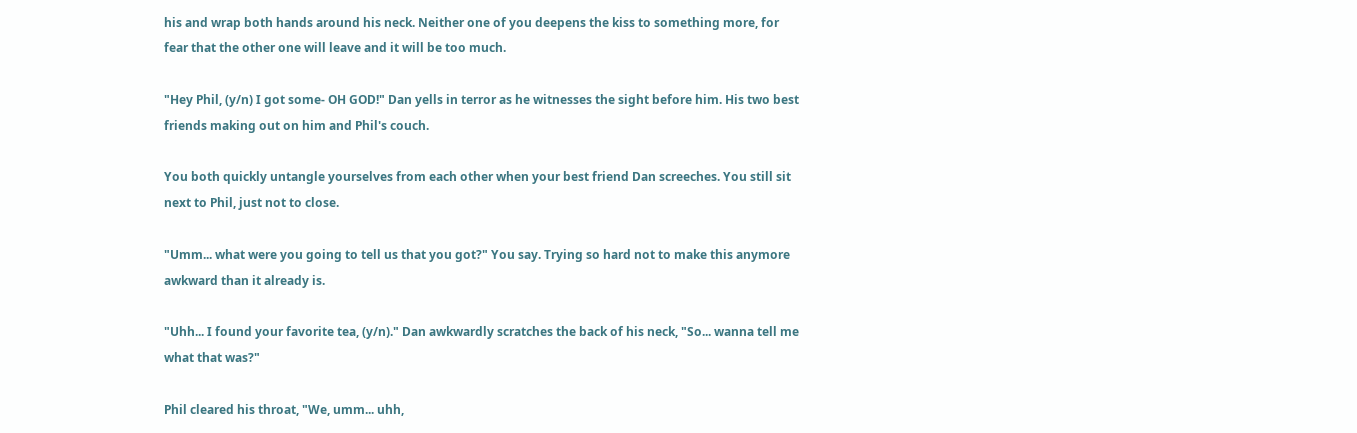his and wrap both hands around his neck. Neither one of you deepens the kiss to something more, for fear that the other one will leave and it will be too much.

"Hey Phil, (y/n) I got some- OH GOD!" Dan yells in terror as he witnesses the sight before him. His two best friends making out on him and Phil's couch.

You both quickly untangle yourselves from each other when your best friend Dan screeches. You still sit next to Phil, just not to close.

"Umm... what were you going to tell us that you got?" You say. Trying so hard not to make this anymore awkward than it already is.

"Uhh... I found your favorite tea, (y/n)." Dan awkwardly scratches the back of his neck, "So... wanna tell me what that was?"

Phil cleared his throat, "We, umm... uhh,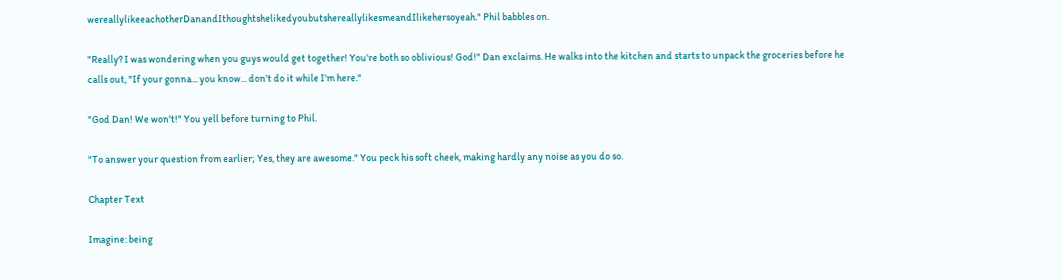wereallylikeeachotherDanandIthoughtshelikedyoubutshereallylikesmeandIlikehersoyeah." Phil babbles on.

"Really? I was wondering when you guys would get together! You're both so oblivious! God!" Dan exclaims. He walks into the kitchen and starts to unpack the groceries before he calls out, "If your gonna... you know... don't do it while I'm here."

"God Dan! We won't!" You yell before turning to Phil.

"To answer your question from earlier; Yes, they are awesome." You peck his soft cheek, making hardly any noise as you do so.

Chapter Text

Imagine: being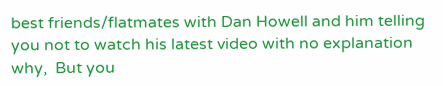best friends/flatmates with Dan Howell and him telling you not to watch his latest video with no explanation why,  But you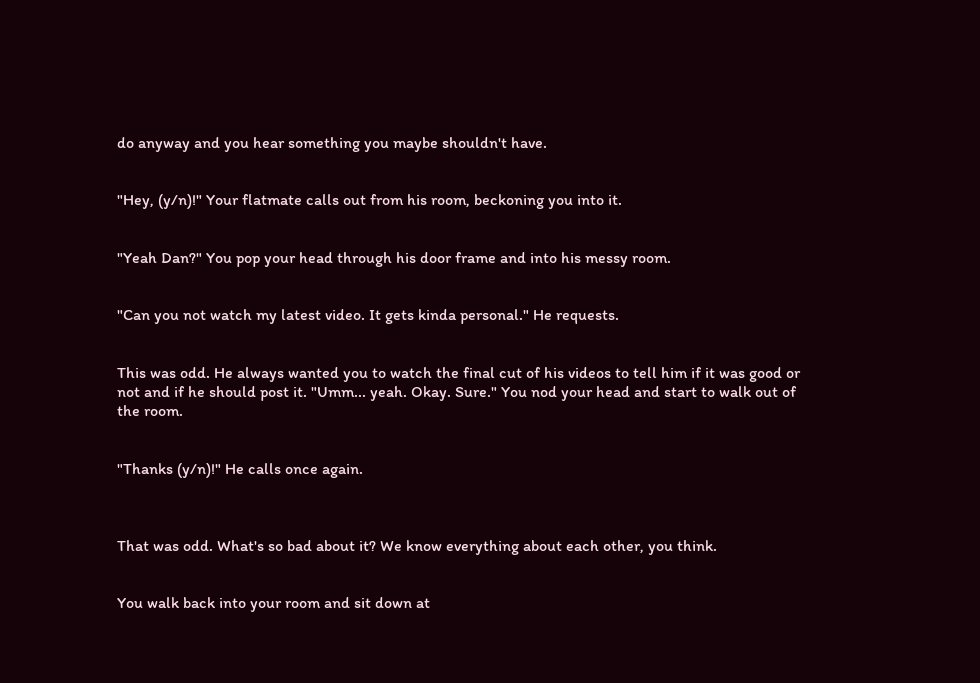do anyway and you hear something you maybe shouldn't have.


"Hey, (y/n)!" Your flatmate calls out from his room, beckoning you into it.


"Yeah Dan?" You pop your head through his door frame and into his messy room.


"Can you not watch my latest video. It gets kinda personal." He requests.


This was odd. He always wanted you to watch the final cut of his videos to tell him if it was good or not and if he should post it. "Umm... yeah. Okay. Sure." You nod your head and start to walk out of the room.


"Thanks (y/n)!" He calls once again.



That was odd. What's so bad about it? We know everything about each other, you think.


You walk back into your room and sit down at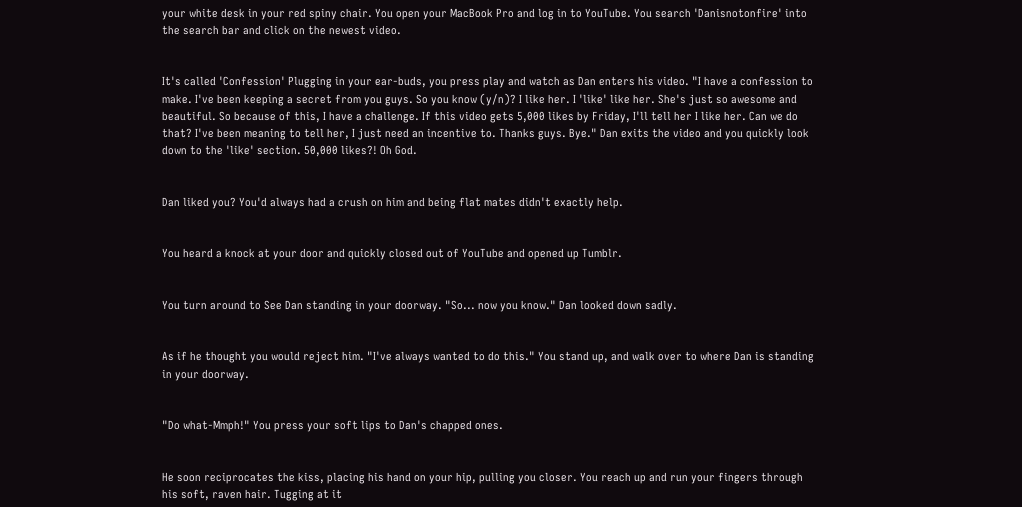your white desk in your red spiny chair. You open your MacBook Pro and log in to YouTube. You search 'Danisnotonfire' into the search bar and click on the newest video.


It's called 'Confession' Plugging in your ear-buds, you press play and watch as Dan enters his video. "I have a confession to make. I've been keeping a secret from you guys. So you know (y/n)? I like her. I 'like' like her. She's just so awesome and beautiful. So because of this, I have a challenge. If this video gets 5,000 likes by Friday, I'll tell her I like her. Can we do that? I've been meaning to tell her, I just need an incentive to. Thanks guys. Bye." Dan exits the video and you quickly look down to the 'like' section. 50,000 likes?! Oh God.


Dan liked you? You'd always had a crush on him and being flat mates didn't exactly help.


You heard a knock at your door and quickly closed out of YouTube and opened up Tumblr.


You turn around to See Dan standing in your doorway. "So... now you know." Dan looked down sadly.


As if he thought you would reject him. "I've always wanted to do this." You stand up, and walk over to where Dan is standing in your doorway.


"Do what-Mmph!" You press your soft lips to Dan's chapped ones.


He soon reciprocates the kiss, placing his hand on your hip, pulling you closer. You reach up and run your fingers through his soft, raven hair. Tugging at it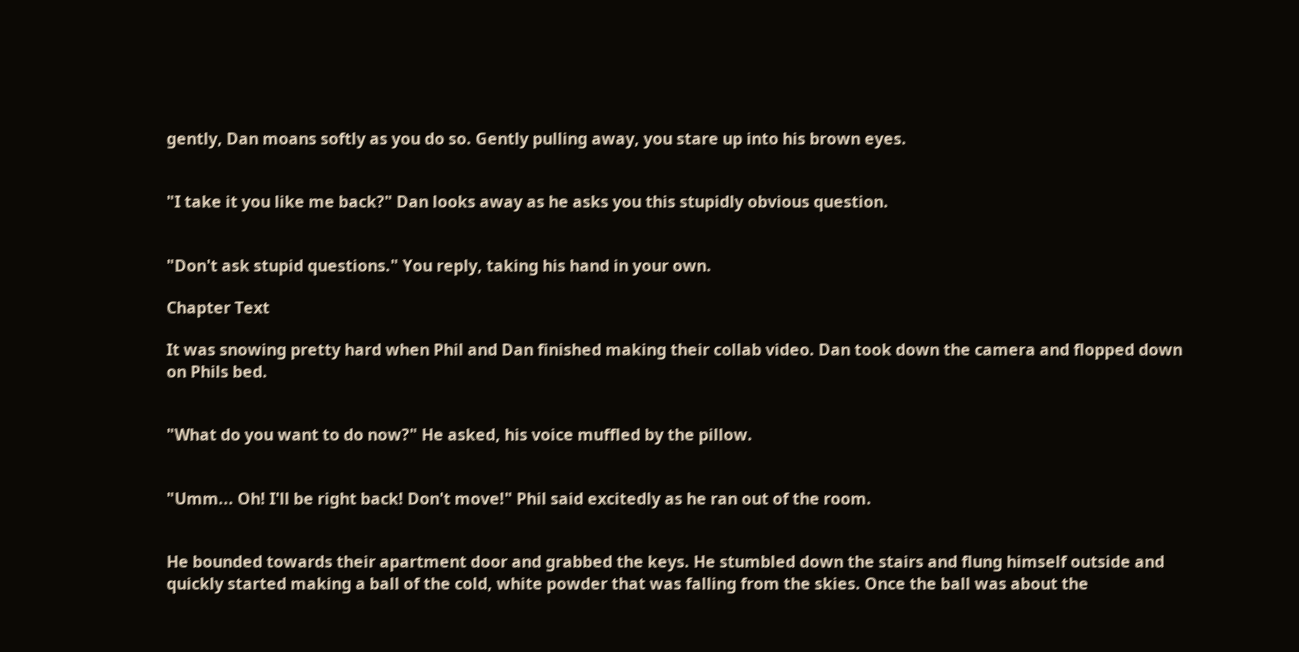gently, Dan moans softly as you do so. Gently pulling away, you stare up into his brown eyes.


"I take it you like me back?" Dan looks away as he asks you this stupidly obvious question.


"Don't ask stupid questions." You reply, taking his hand in your own.

Chapter Text

It was snowing pretty hard when Phil and Dan finished making their collab video. Dan took down the camera and flopped down on Phils bed.


"What do you want to do now?" He asked, his voice muffled by the pillow.


"Umm... Oh! I'll be right back! Don't move!" Phil said excitedly as he ran out of the room.


He bounded towards their apartment door and grabbed the keys. He stumbled down the stairs and flung himself outside and quickly started making a ball of the cold, white powder that was falling from the skies. Once the ball was about the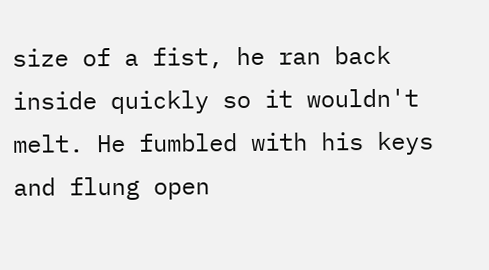size of a fist, he ran back inside quickly so it wouldn't melt. He fumbled with his keys and flung open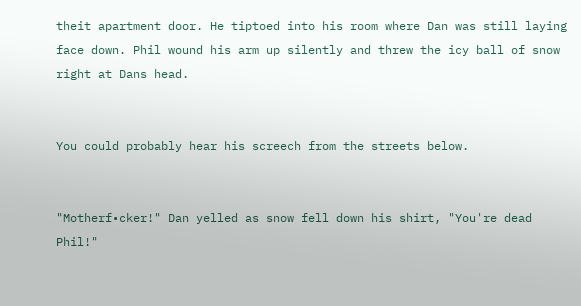theit apartment door. He tiptoed into his room where Dan was still laying face down. Phil wound his arm up silently and threw the icy ball of snow right at Dans head.


You could probably hear his screech from the streets below.


"Motherf•cker!" Dan yelled as snow fell down his shirt, "You're dead Phil!"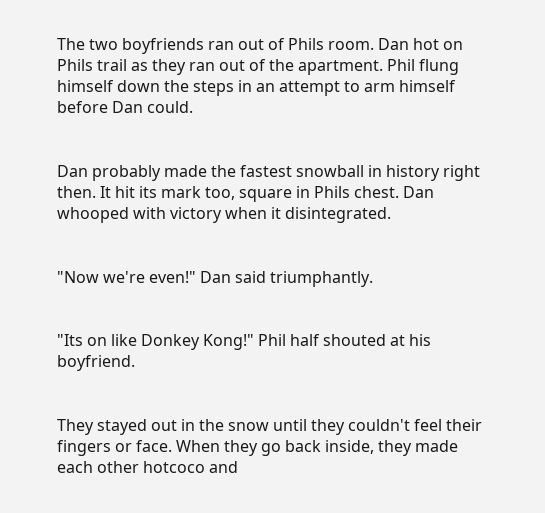The two boyfriends ran out of Phils room. Dan hot on Phils trail as they ran out of the apartment. Phil flung himself down the steps in an attempt to arm himself before Dan could.


Dan probably made the fastest snowball in history right then. It hit its mark too, square in Phils chest. Dan whooped with victory when it disintegrated.


"Now we're even!" Dan said triumphantly.


"Its on like Donkey Kong!" Phil half shouted at his boyfriend.


They stayed out in the snow until they couldn't feel their fingers or face. When they go back inside, they made each other hotcoco and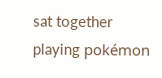sat together playing pokémon